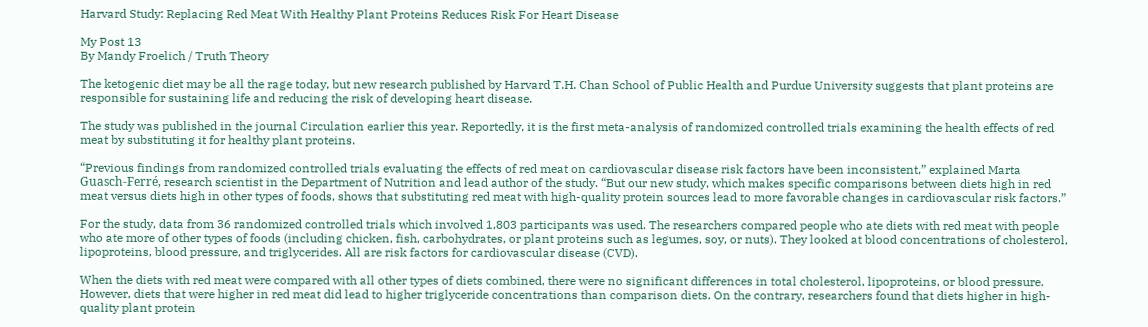Harvard Study: Replacing Red Meat With Healthy Plant Proteins Reduces Risk For Heart Disease

My Post 13
By Mandy Froelich / Truth Theory

The ketogenic diet may be all the rage today, but new research published by Harvard T.H. Chan School of Public Health and Purdue University suggests that plant proteins are responsible for sustaining life and reducing the risk of developing heart disease.

The study was published in the journal Circulation earlier this year. Reportedly, it is the first meta-analysis of randomized controlled trials examining the health effects of red meat by substituting it for healthy plant proteins.

“Previous findings from randomized controlled trials evaluating the effects of red meat on cardiovascular disease risk factors have been inconsistent,” explained Marta Guasch-Ferré, research scientist in the Department of Nutrition and lead author of the study. “But our new study, which makes specific comparisons between diets high in red meat versus diets high in other types of foods, shows that substituting red meat with high-quality protein sources lead to more favorable changes in cardiovascular risk factors.”

For the study, data from 36 randomized controlled trials which involved 1,803 participants was used. The researchers compared people who ate diets with red meat with people who ate more of other types of foods (including chicken, fish, carbohydrates, or plant proteins such as legumes, soy, or nuts). They looked at blood concentrations of cholesterol, lipoproteins, blood pressure, and triglycerides. All are risk factors for cardiovascular disease (CVD).

When the diets with red meat were compared with all other types of diets combined, there were no significant differences in total cholesterol, lipoproteins, or blood pressure. However, diets that were higher in red meat did lead to higher triglyceride concentrations than comparison diets. On the contrary, researchers found that diets higher in high-quality plant protein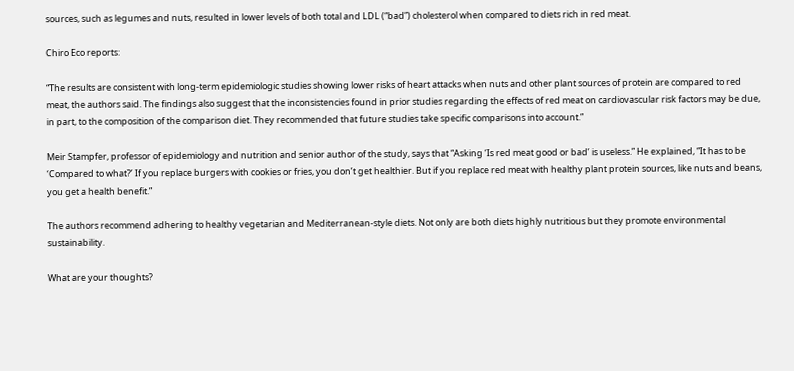sources, such as legumes and nuts, resulted in lower levels of both total and LDL (“bad”) cholesterol when compared to diets rich in red meat.

Chiro Eco reports:

“The results are consistent with long-term epidemiologic studies showing lower risks of heart attacks when nuts and other plant sources of protein are compared to red meat, the authors said. The findings also suggest that the inconsistencies found in prior studies regarding the effects of red meat on cardiovascular risk factors may be due, in part, to the composition of the comparison diet. They recommended that future studies take specific comparisons into account.”

Meir Stampfer, professor of epidemiology and nutrition and senior author of the study, says that “Asking ‘Is red meat good or bad’ is useless.” He explained, “It has to be ‘Compared to what?’ If you replace burgers with cookies or fries, you don’t get healthier. But if you replace red meat with healthy plant protein sources, like nuts and beans, you get a health benefit.”

The authors recommend adhering to healthy vegetarian and Mediterranean-style diets. Not only are both diets highly nutritious but they promote environmental sustainability.

What are your thoughts?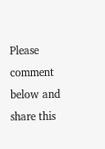Please comment below and share this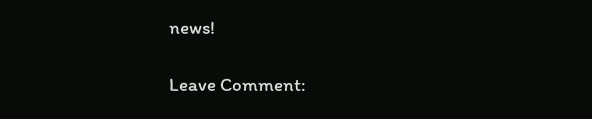news!

Leave Comment: